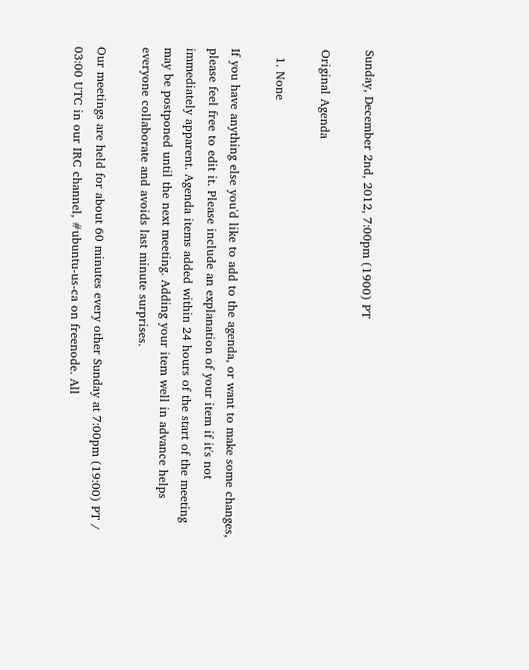Sunday, December 2nd, 2012, 7:00pm (1900) PT

Original Agenda

  1. None

If you have anything else you'd like to add to the agenda, or want to make some changes, please feel free to edit it. Please include an explanation of your item if it's not immediately apparent. Agenda items added within 24 hours of the start of the meeting may be postponed until the next meeting. Adding your item well in advance helps everyone collaborate and avoids last minute surprises.

Our meetings are held for about 60 minutes every other Sunday at 7:00pm (19:00) PT / 03:00 UTC in our IRC channel, #ubuntu-us-ca on freenode. All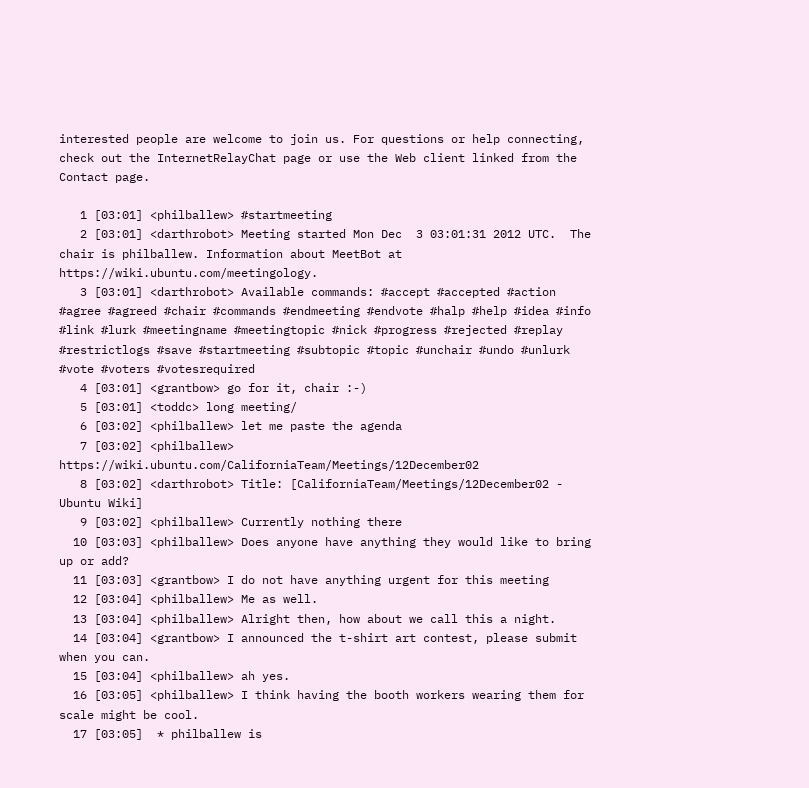interested people are welcome to join us. For questions or help connecting, check out the InternetRelayChat page or use the Web client linked from the Contact page.

   1 [03:01] <philballew> #startmeeting
   2 [03:01] <darthrobot> Meeting started Mon Dec  3 03:01:31 2012 UTC.  The chair is philballew. Information about MeetBot at https://wiki.ubuntu.com/meetingology.
   3 [03:01] <darthrobot> Available commands: #accept #accepted #action #agree #agreed #chair #commands #endmeeting #endvote #halp #help #idea #info #link #lurk #meetingname #meetingtopic #nick #progress #rejected #replay #restrictlogs #save #startmeeting #subtopic #topic #unchair #undo #unlurk #vote #voters #votesrequired
   4 [03:01] <grantbow> go for it, chair :-)
   5 [03:01] <toddc> long meeting/
   6 [03:02] <philballew> let me paste the agenda
   7 [03:02] <philballew> https://wiki.ubuntu.com/CaliforniaTeam/Meetings/12December02
   8 [03:02] <darthrobot> Title: [CaliforniaTeam/Meetings/12December02 - Ubuntu Wiki]
   9 [03:02] <philballew> Currently nothing there
  10 [03:03] <philballew> Does anyone have anything they would like to bring up or add?
  11 [03:03] <grantbow> I do not have anything urgent for this meeting
  12 [03:04] <philballew> Me as well.
  13 [03:04] <philballew> Alright then, how about we call this a night.
  14 [03:04] <grantbow> I announced the t-shirt art contest, please submit when you can.
  15 [03:04] <philballew> ah yes.
  16 [03:05] <philballew> I think having the booth workers wearing them for scale might be cool.
  17 [03:05]  * philballew is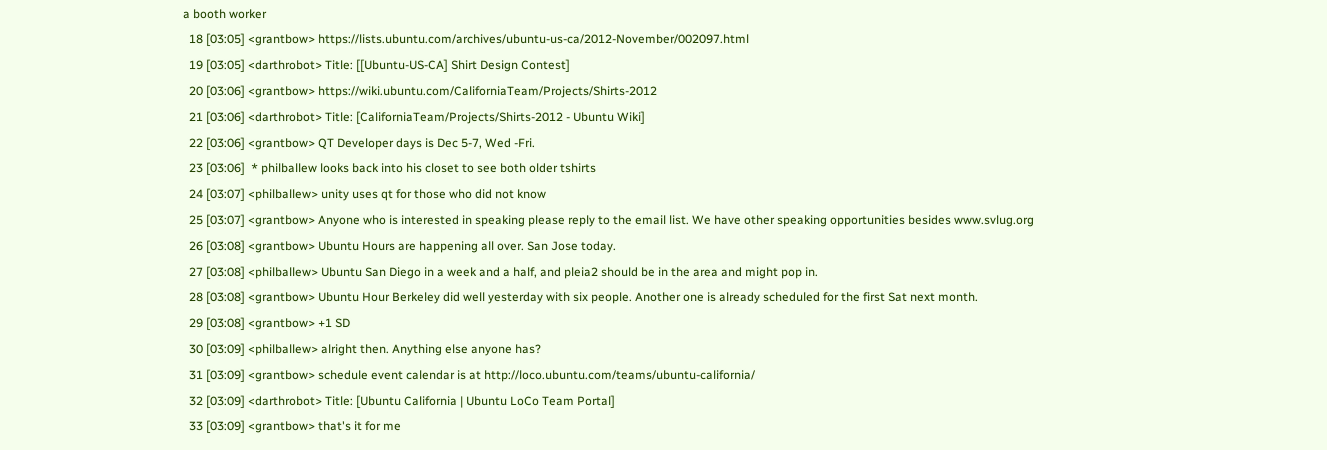a booth worker
  18 [03:05] <grantbow> https://lists.ubuntu.com/archives/ubuntu-us-ca/2012-November/002097.html
  19 [03:05] <darthrobot> Title: [[Ubuntu-US-CA] Shirt Design Contest]
  20 [03:06] <grantbow> https://wiki.ubuntu.com/CaliforniaTeam/Projects/Shirts-2012
  21 [03:06] <darthrobot> Title: [CaliforniaTeam/Projects/Shirts-2012 - Ubuntu Wiki]
  22 [03:06] <grantbow> QT Developer days is Dec 5-7, Wed -Fri.
  23 [03:06]  * philballew looks back into his closet to see both older tshirts
  24 [03:07] <philballew> unity uses qt for those who did not know
  25 [03:07] <grantbow> Anyone who is interested in speaking please reply to the email list. We have other speaking opportunities besides www.svlug.org
  26 [03:08] <grantbow> Ubuntu Hours are happening all over. San Jose today.
  27 [03:08] <philballew> Ubuntu San Diego in a week and a half, and pleia2 should be in the area and might pop in.
  28 [03:08] <grantbow> Ubuntu Hour Berkeley did well yesterday with six people. Another one is already scheduled for the first Sat next month.
  29 [03:08] <grantbow> +1 SD
  30 [03:09] <philballew> alright then. Anything else anyone has?
  31 [03:09] <grantbow> schedule event calendar is at http://loco.ubuntu.com/teams/ubuntu-california/
  32 [03:09] <darthrobot> Title: [Ubuntu California | Ubuntu LoCo Team Portal]
  33 [03:09] <grantbow> that's it for me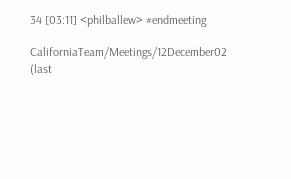34 [03:11] <philballew> #endmeeting

CaliforniaTeam/Meetings/12December02 (last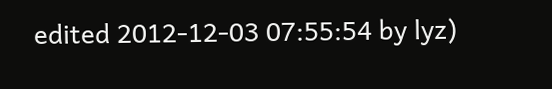edited 2012-12-03 07:55:54 by lyz)